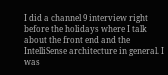I did a channel 9 interview right before the holidays where I talk about the front end and the IntelliSense architecture in general. I was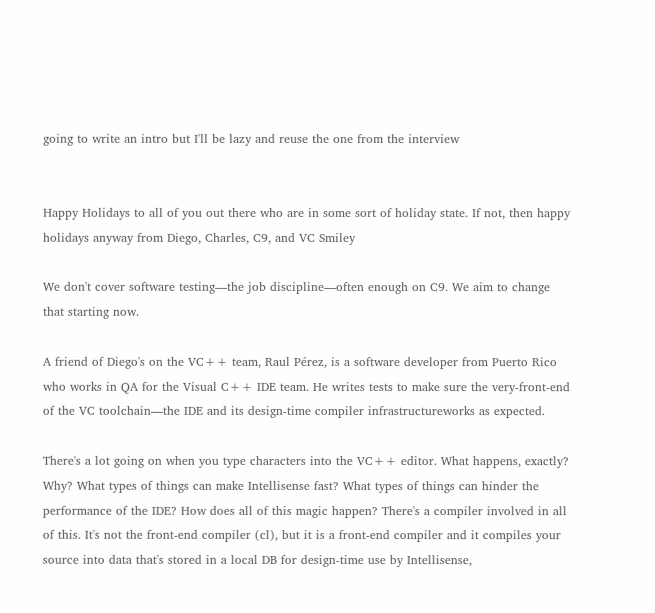going to write an intro but I'll be lazy and reuse the one from the interview


Happy Holidays to all of you out there who are in some sort of holiday state. If not, then happy holidays anyway from Diego, Charles, C9, and VC Smiley

We don't cover software testing—the job discipline—often enough on C9. We aim to change that starting now.

A friend of Diego's on the VC++ team, Raul Pérez, is a software developer from Puerto Rico who works in QA for the Visual C++ IDE team. He writes tests to make sure the very-front-end of the VC toolchain—the IDE and its design-time compiler infrastructureworks as expected.

There's a lot going on when you type characters into the VC++ editor. What happens, exactly? Why? What types of things can make Intellisense fast? What types of things can hinder the performance of the IDE? How does all of this magic happen? There's a compiler involved in all of this. It's not the front-end compiler (cl), but it is a front-end compiler and it compiles your source into data that's stored in a local DB for design-time use by Intellisense,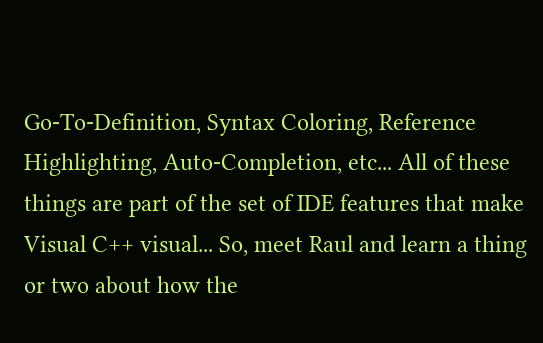Go-To-Definition, Syntax Coloring, Reference Highlighting, Auto-Completion, etc... All of these things are part of the set of IDE features that make Visual C++ visual... So, meet Raul and learn a thing or two about how the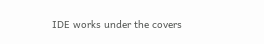IDE works under the covers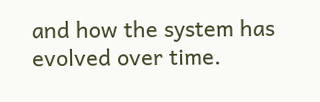and how the system has evolved over time.